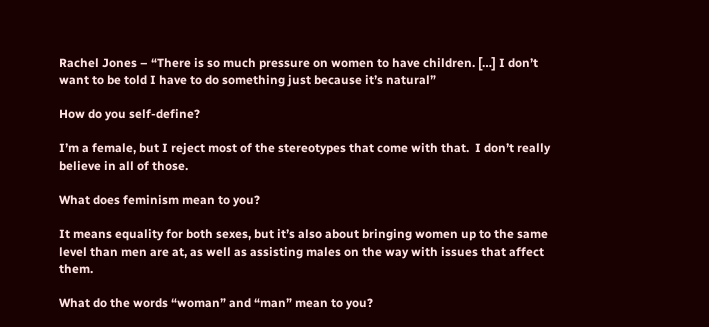Rachel Jones – “There is so much pressure on women to have children. […] I don’t want to be told I have to do something just because it’s natural”

How do you self-define?

I’m a female, but I reject most of the stereotypes that come with that.  I don’t really believe in all of those.

What does feminism mean to you?

It means equality for both sexes, but it’s also about bringing women up to the same level than men are at, as well as assisting males on the way with issues that affect them.

What do the words “woman” and “man” mean to you?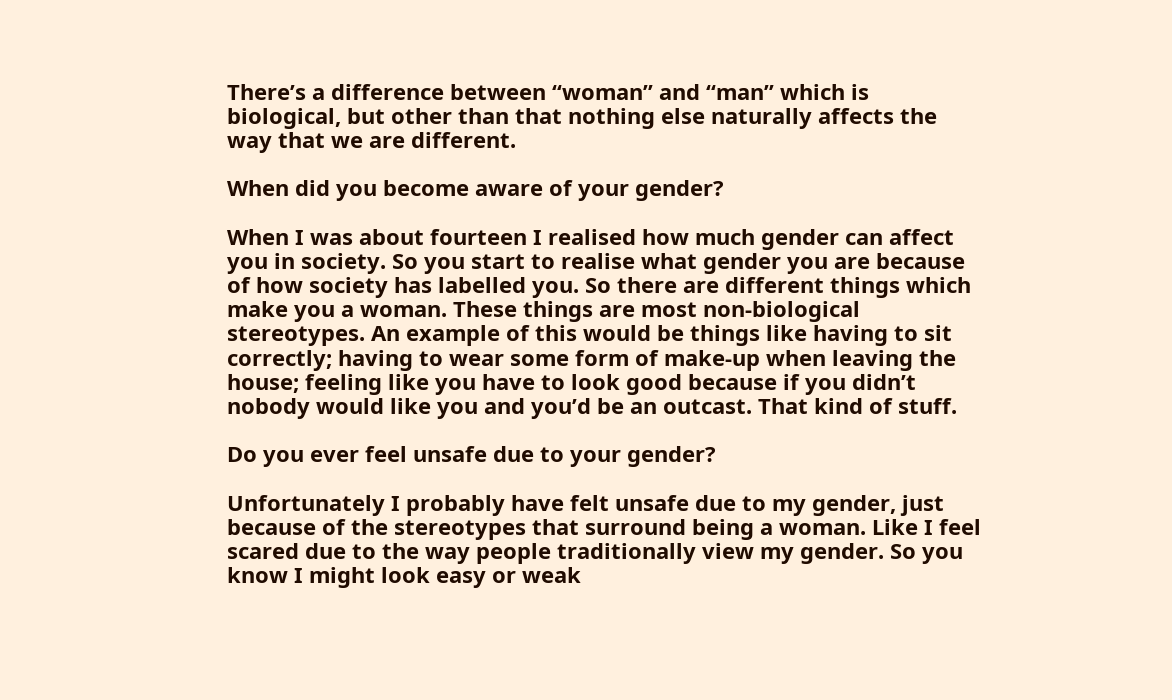There’s a difference between “woman” and “man” which is biological, but other than that nothing else naturally affects the way that we are different.

When did you become aware of your gender?

When I was about fourteen I realised how much gender can affect you in society. So you start to realise what gender you are because of how society has labelled you. So there are different things which make you a woman. These things are most non-biological stereotypes. An example of this would be things like having to sit correctly; having to wear some form of make-up when leaving the house; feeling like you have to look good because if you didn’t nobody would like you and you’d be an outcast. That kind of stuff.

Do you ever feel unsafe due to your gender?

Unfortunately I probably have felt unsafe due to my gender, just because of the stereotypes that surround being a woman. Like I feel scared due to the way people traditionally view my gender. So you know I might look easy or weak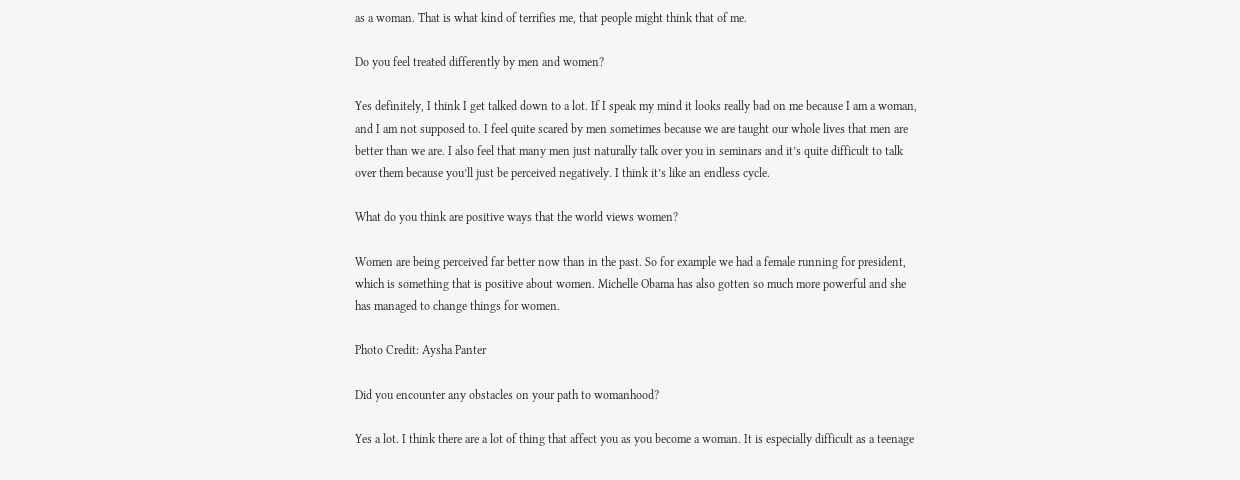as a woman. That is what kind of terrifies me, that people might think that of me.

Do you feel treated differently by men and women?

Yes definitely, I think I get talked down to a lot. If I speak my mind it looks really bad on me because I am a woman, and I am not supposed to. I feel quite scared by men sometimes because we are taught our whole lives that men are better than we are. I also feel that many men just naturally talk over you in seminars and it’s quite difficult to talk over them because you’ll just be perceived negatively. I think it’s like an endless cycle.

What do you think are positive ways that the world views women?

Women are being perceived far better now than in the past. So for example we had a female running for president, which is something that is positive about women. Michelle Obama has also gotten so much more powerful and she has managed to change things for women.

Photo Credit: Aysha Panter

Did you encounter any obstacles on your path to womanhood?

Yes a lot. I think there are a lot of thing that affect you as you become a woman. It is especially difficult as a teenage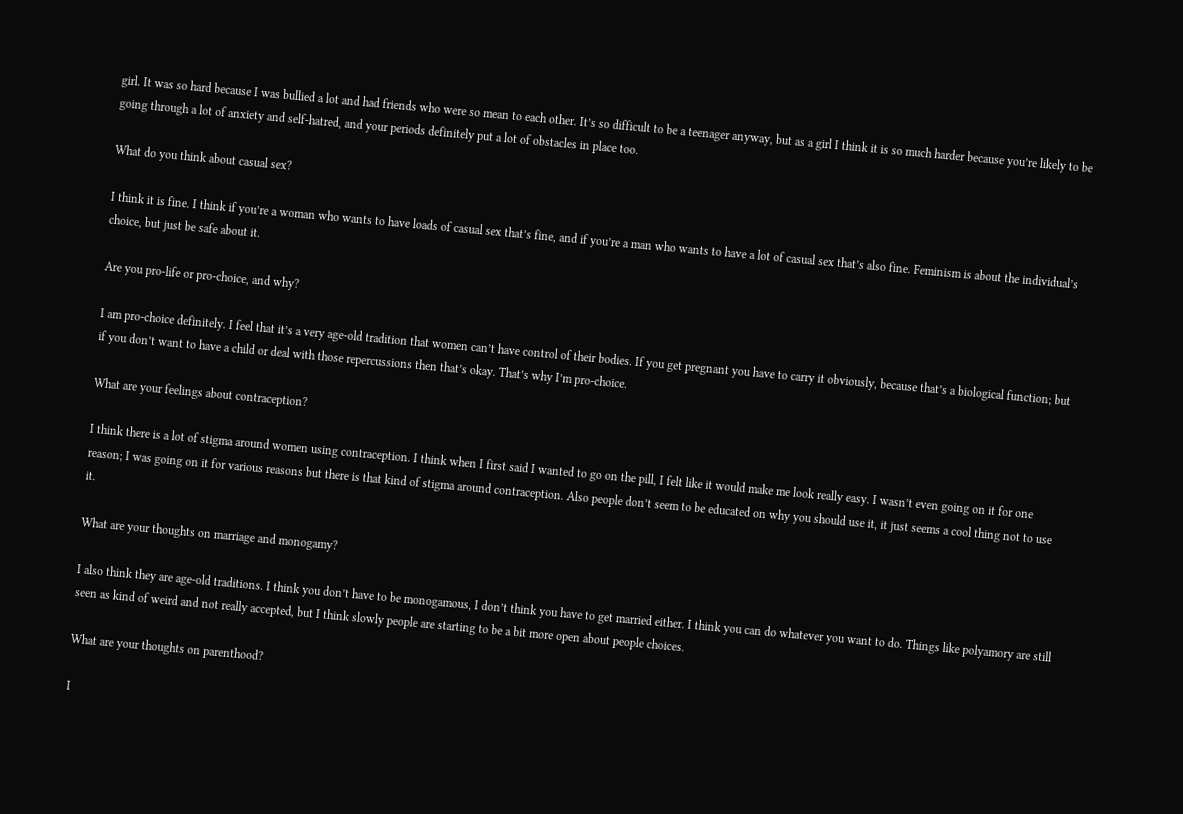girl. It was so hard because I was bullied a lot and had friends who were so mean to each other. It’s so difficult to be a teenager anyway, but as a girl I think it is so much harder because you’re likely to be going through a lot of anxiety and self-hatred, and your periods definitely put a lot of obstacles in place too.

What do you think about casual sex?

I think it is fine. I think if you’re a woman who wants to have loads of casual sex that’s fine, and if you’re a man who wants to have a lot of casual sex that’s also fine. Feminism is about the individual’s choice, but just be safe about it.

Are you pro-life or pro-choice, and why?

I am pro-choice definitely. I feel that it’s a very age-old tradition that women can’t have control of their bodies. If you get pregnant you have to carry it obviously, because that’s a biological function; but if you don’t want to have a child or deal with those repercussions then that’s okay. That’s why I’m pro-choice.

What are your feelings about contraception?

I think there is a lot of stigma around women using contraception. I think when I first said I wanted to go on the pill, I felt like it would make me look really easy. I wasn’t even going on it for one reason; I was going on it for various reasons but there is that kind of stigma around contraception. Also people don’t seem to be educated on why you should use it, it just seems a cool thing not to use it.

What are your thoughts on marriage and monogamy?

I also think they are age-old traditions. I think you don’t have to be monogamous, I don’t think you have to get married either. I think you can do whatever you want to do. Things like polyamory are still seen as kind of weird and not really accepted, but I think slowly people are starting to be a bit more open about people choices.

What are your thoughts on parenthood?

I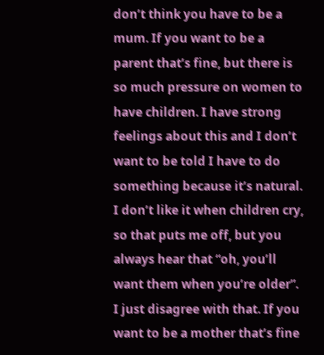don’t think you have to be a mum. If you want to be a parent that’s fine, but there is so much pressure on women to have children. I have strong feelings about this and I don’t want to be told I have to do something because it’s natural. I don’t like it when children cry, so that puts me off, but you always hear that “oh, you’ll want them when you’re older”. I just disagree with that. If you want to be a mother that’s fine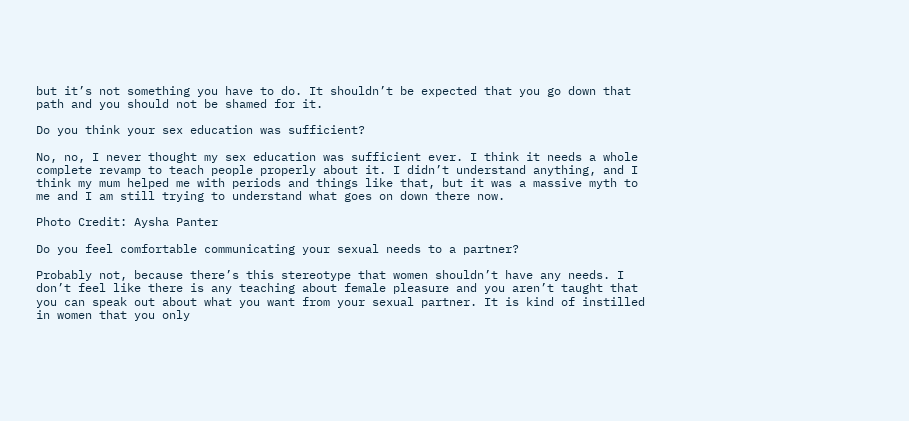but it’s not something you have to do. It shouldn’t be expected that you go down that path and you should not be shamed for it.

Do you think your sex education was sufficient?

No, no, I never thought my sex education was sufficient ever. I think it needs a whole complete revamp to teach people properly about it. I didn’t understand anything, and I think my mum helped me with periods and things like that, but it was a massive myth to me and I am still trying to understand what goes on down there now.

Photo Credit: Aysha Panter

Do you feel comfortable communicating your sexual needs to a partner?

Probably not, because there’s this stereotype that women shouldn’t have any needs. I don’t feel like there is any teaching about female pleasure and you aren’t taught that you can speak out about what you want from your sexual partner. It is kind of instilled in women that you only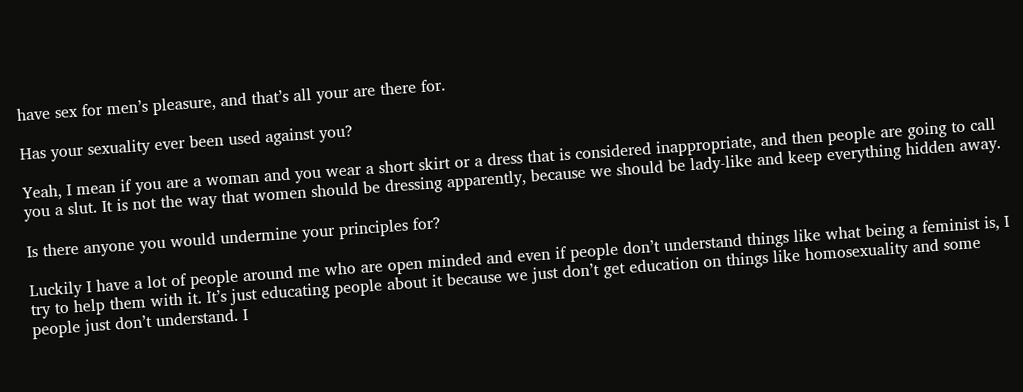have sex for men’s pleasure, and that’s all your are there for.

Has your sexuality ever been used against you?

Yeah, I mean if you are a woman and you wear a short skirt or a dress that is considered inappropriate, and then people are going to call you a slut. It is not the way that women should be dressing apparently, because we should be lady-like and keep everything hidden away.

Is there anyone you would undermine your principles for?

Luckily I have a lot of people around me who are open minded and even if people don’t understand things like what being a feminist is, I try to help them with it. It’s just educating people about it because we just don’t get education on things like homosexuality and some people just don’t understand. I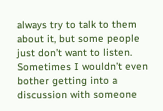always try to talk to them about it, but some people just don’t want to listen. Sometimes I wouldn’t even bother getting into a discussion with someone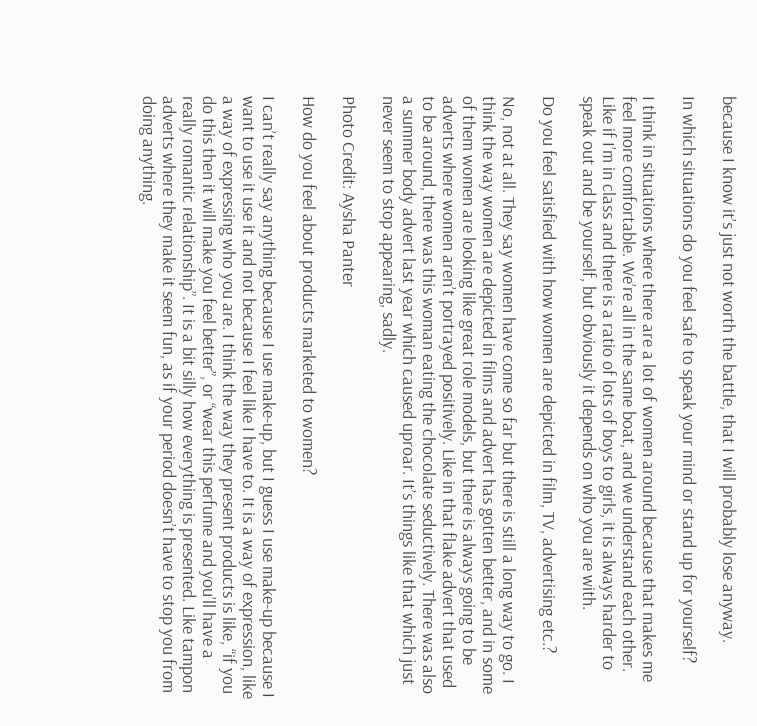because I know it’s just not worth the battle, that I will probably lose anyway.

In which situations do you feel safe to speak your mind or stand up for yourself?

I think in situations where there are a lot of women around because that makes me feel more comfortable. We’re all in the same boat, and we understand each other. Like if I’m in class and there is a ratio of lots of boys to girls, it is always harder to speak out and be yourself, but obviously it depends on who you are with.

Do you feel satisfied with how women are depicted in film, TV, advertising etc.?

No, not at all. They say women have come so far but there is still a long way to go. I think the way women are depicted in films and advert has gotten better, and in some of them women are looking like great role models, but there is always going to be adverts where women aren’t portrayed positively. Like in that flake advert that used to be around, there was this woman eating the chocolate seductively. There was also a summer body advert last year which caused uproar. It’s things like that which just never seem to stop appearing, sadly.

Photo Credit: Aysha Panter

How do you feel about products marketed to women?

I can’t really say anything because I use make-up, but I guess I use make-up because I want to use it use it and not because I feel like I have to. It is a way of expression, like a way of expressing who you are. I think the way they present products is like, “if you do this then it will make you feel better”, or “wear this perfume and you’ll have a really romantic relationship”. It is a bit silly how everything is presented. Like tampon adverts where they make it seem fun, as if your period doesn’t have to stop you from doing anything.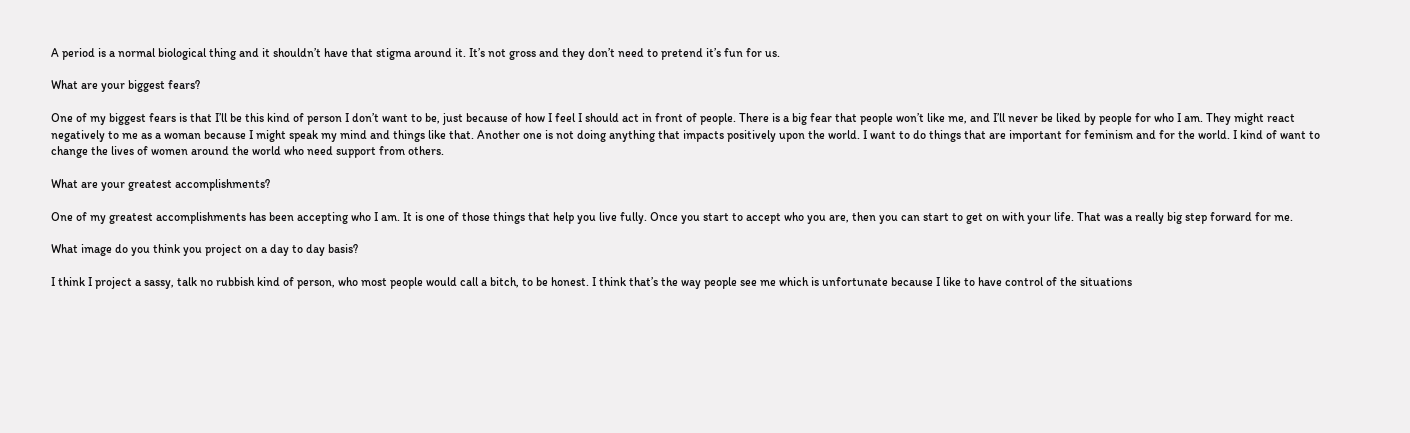A period is a normal biological thing and it shouldn’t have that stigma around it. It’s not gross and they don’t need to pretend it’s fun for us.

What are your biggest fears?

One of my biggest fears is that I’ll be this kind of person I don’t want to be, just because of how I feel I should act in front of people. There is a big fear that people won’t like me, and I’ll never be liked by people for who I am. They might react negatively to me as a woman because I might speak my mind and things like that. Another one is not doing anything that impacts positively upon the world. I want to do things that are important for feminism and for the world. I kind of want to change the lives of women around the world who need support from others.

What are your greatest accomplishments?

One of my greatest accomplishments has been accepting who I am. It is one of those things that help you live fully. Once you start to accept who you are, then you can start to get on with your life. That was a really big step forward for me.

What image do you think you project on a day to day basis?

I think I project a sassy, talk no rubbish kind of person, who most people would call a bitch, to be honest. I think that’s the way people see me which is unfortunate because I like to have control of the situations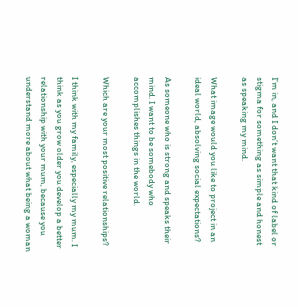I’m in, and I don’t want that kind of label or stigma for something as simple and honest as speaking my mind.

What image would you like to project in an ideal world, absolving social expectations?

As someone who is strong and speaks their mind. I want to be somebody who accomplishes things in the world.

Which are your most positive relationships?

I think with my family, especially my mum. I think as you grow older you develop a better relationship with your mum, because you understand more about what being a woman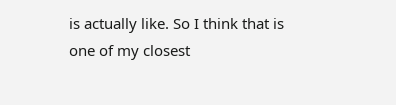is actually like. So I think that is one of my closest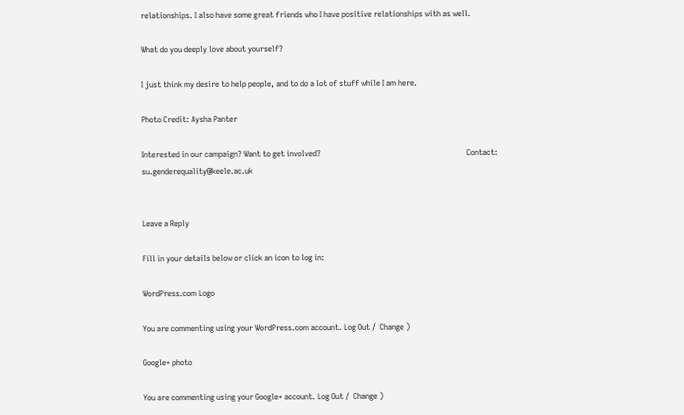relationships. I also have some great friends who I have positive relationships with as well.

What do you deeply love about yourself?

I just think my desire to help people, and to do a lot of stuff while I am here.

Photo Credit: Aysha Panter

Interested in our campaign? Want to get involved?                                                                         Contact: su.genderequality@keele.ac.uk


Leave a Reply

Fill in your details below or click an icon to log in:

WordPress.com Logo

You are commenting using your WordPress.com account. Log Out /  Change )

Google+ photo

You are commenting using your Google+ account. Log Out /  Change )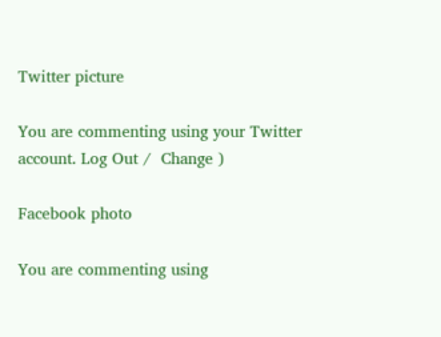Twitter picture

You are commenting using your Twitter account. Log Out /  Change )

Facebook photo

You are commenting using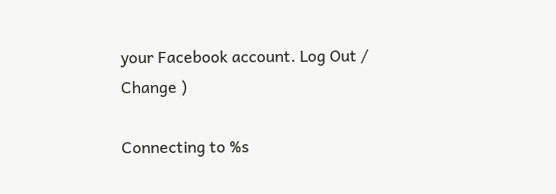your Facebook account. Log Out /  Change )

Connecting to %s